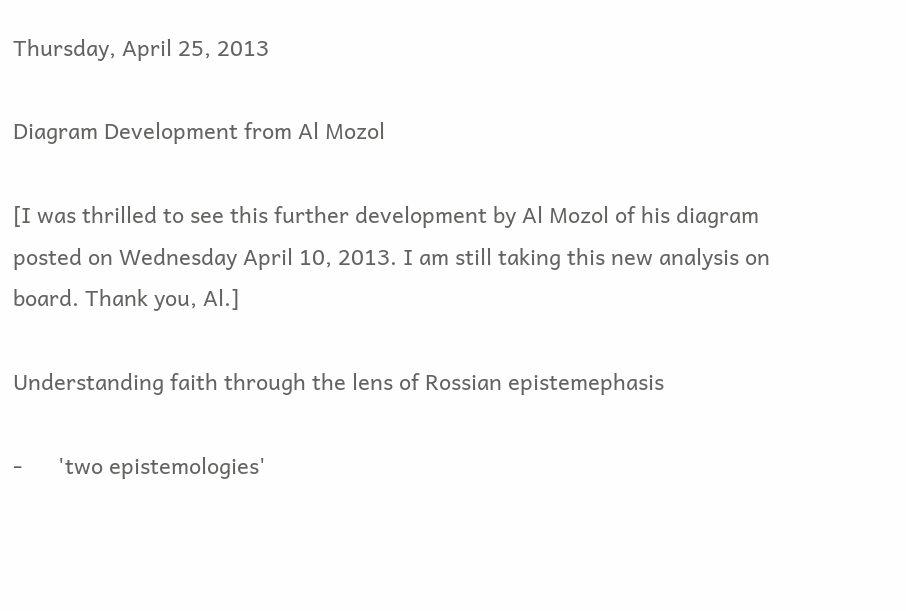Thursday, April 25, 2013

Diagram Development from Al Mozol

[I was thrilled to see this further development by Al Mozol of his diagram posted on Wednesday April 10, 2013. I am still taking this new analysis on board. Thank you, Al.]

Understanding faith through the lens of Rossian epistemephasis

-      'two epistemologies'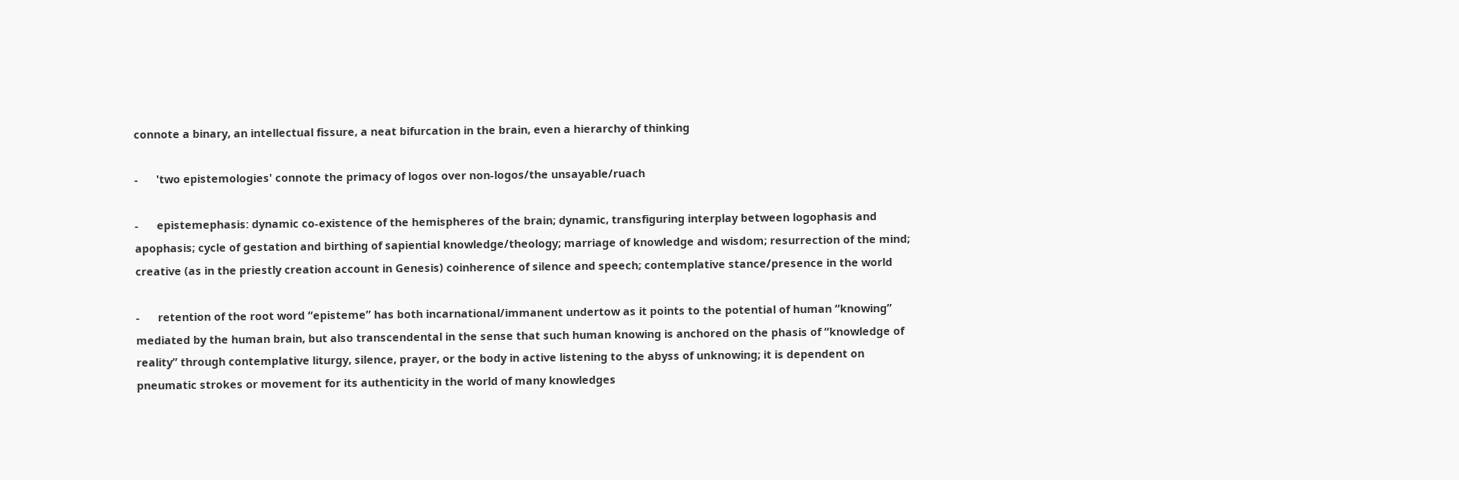connote a binary, an intellectual fissure, a neat bifurcation in the brain, even a hierarchy of thinking

-      'two epistemologies' connote the primacy of logos over non-logos/the unsayable/ruach

-      epistemephasis: dynamic co-existence of the hemispheres of the brain; dynamic, transfiguring interplay between logophasis and apophasis; cycle of gestation and birthing of sapiential knowledge/theology; marriage of knowledge and wisdom; resurrection of the mind; creative (as in the priestly creation account in Genesis) coinherence of silence and speech; contemplative stance/presence in the world

-      retention of the root word “episteme” has both incarnational/immanent undertow as it points to the potential of human “knowing” mediated by the human brain, but also transcendental in the sense that such human knowing is anchored on the phasis of “knowledge of reality” through contemplative liturgy, silence, prayer, or the body in active listening to the abyss of unknowing; it is dependent on pneumatic strokes or movement for its authenticity in the world of many knowledges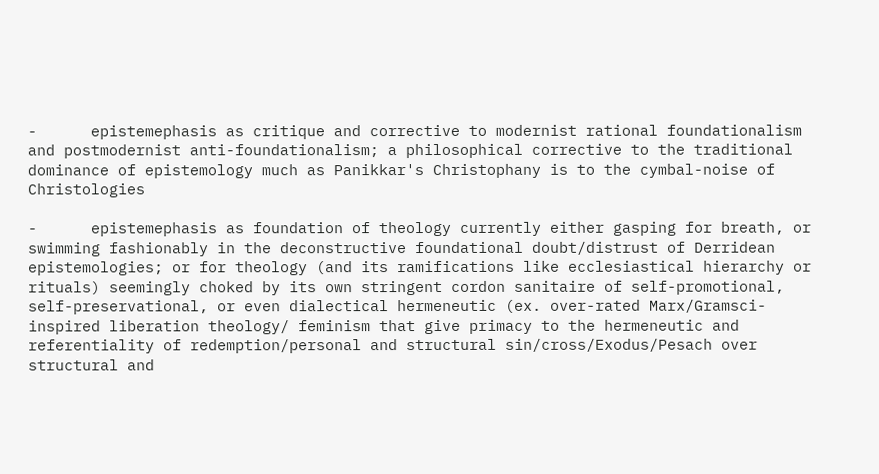-      epistemephasis as critique and corrective to modernist rational foundationalism and postmodernist anti-foundationalism; a philosophical corrective to the traditional dominance of epistemology much as Panikkar's Christophany is to the cymbal-noise of Christologies

-      epistemephasis as foundation of theology currently either gasping for breath, or swimming fashionably in the deconstructive foundational doubt/distrust of Derridean epistemologies; or for theology (and its ramifications like ecclesiastical hierarchy or rituals) seemingly choked by its own stringent cordon sanitaire of self-promotional, self-preservational, or even dialectical hermeneutic (ex. over-rated Marx/Gramsci-inspired liberation theology/ feminism that give primacy to the hermeneutic and referentiality of redemption/personal and structural sin/cross/Exodus/Pesach over structural and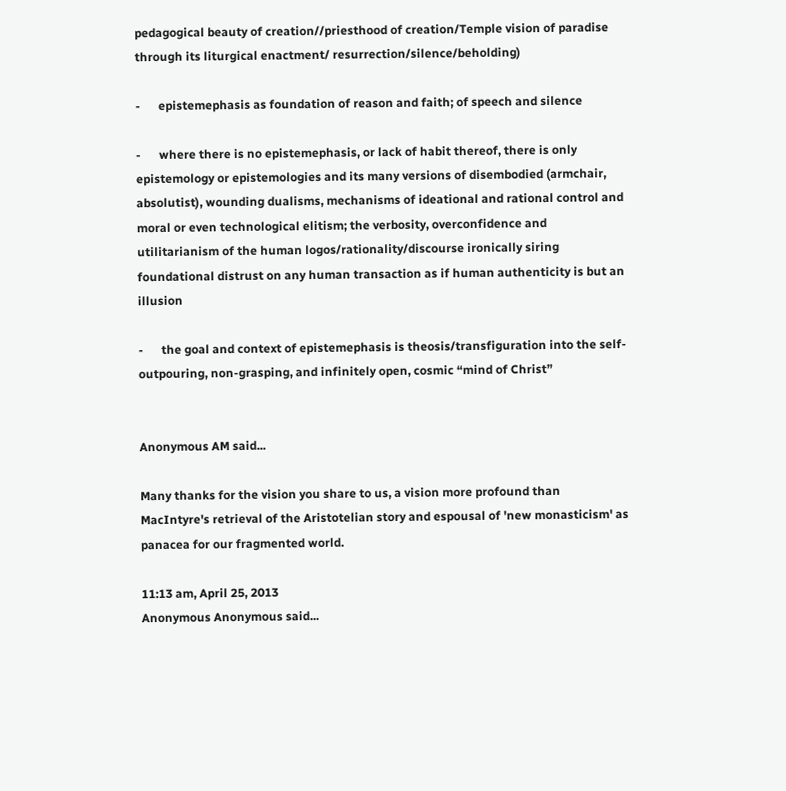pedagogical beauty of creation//priesthood of creation/Temple vision of paradise through its liturgical enactment/ resurrection/silence/beholding)

-      epistemephasis as foundation of reason and faith; of speech and silence

-      where there is no epistemephasis, or lack of habit thereof, there is only epistemology or epistemologies and its many versions of disembodied (armchair, absolutist), wounding dualisms, mechanisms of ideational and rational control and moral or even technological elitism; the verbosity, overconfidence and utilitarianism of the human logos/rationality/discourse ironically siring foundational distrust on any human transaction as if human authenticity is but an illusion

-      the goal and context of epistemephasis is theosis/transfiguration into the self-outpouring, non-grasping, and infinitely open, cosmic “mind of Christ”


Anonymous AM said...

Many thanks for the vision you share to us, a vision more profound than MacIntyre's retrieval of the Aristotelian story and espousal of 'new monasticism' as panacea for our fragmented world.

11:13 am, April 25, 2013
Anonymous Anonymous said...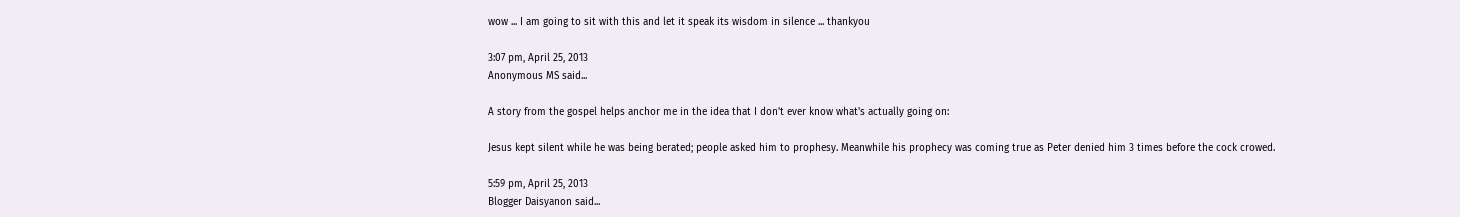wow ... I am going to sit with this and let it speak its wisdom in silence ... thankyou

3:07 pm, April 25, 2013
Anonymous MS said...

A story from the gospel helps anchor me in the idea that I don't ever know what's actually going on:

Jesus kept silent while he was being berated; people asked him to prophesy. Meanwhile his prophecy was coming true as Peter denied him 3 times before the cock crowed.

5:59 pm, April 25, 2013
Blogger Daisyanon said...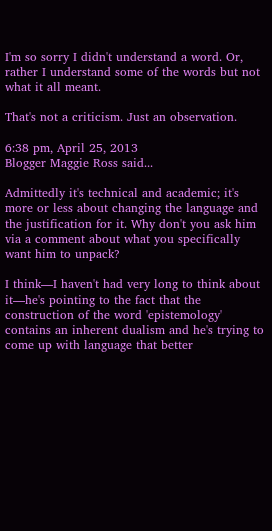I'm so sorry I didn't understand a word. Or, rather I understand some of the words but not what it all meant.

That's not a criticism. Just an observation.

6:38 pm, April 25, 2013
Blogger Maggie Ross said...

Admittedly it's technical and academic; it's more or less about changing the language and the justification for it. Why don't you ask him via a comment about what you specifically want him to unpack?

I think—I haven't had very long to think about it—he's pointing to the fact that the construction of the word 'epistemology' contains an inherent dualism and he's trying to come up with language that better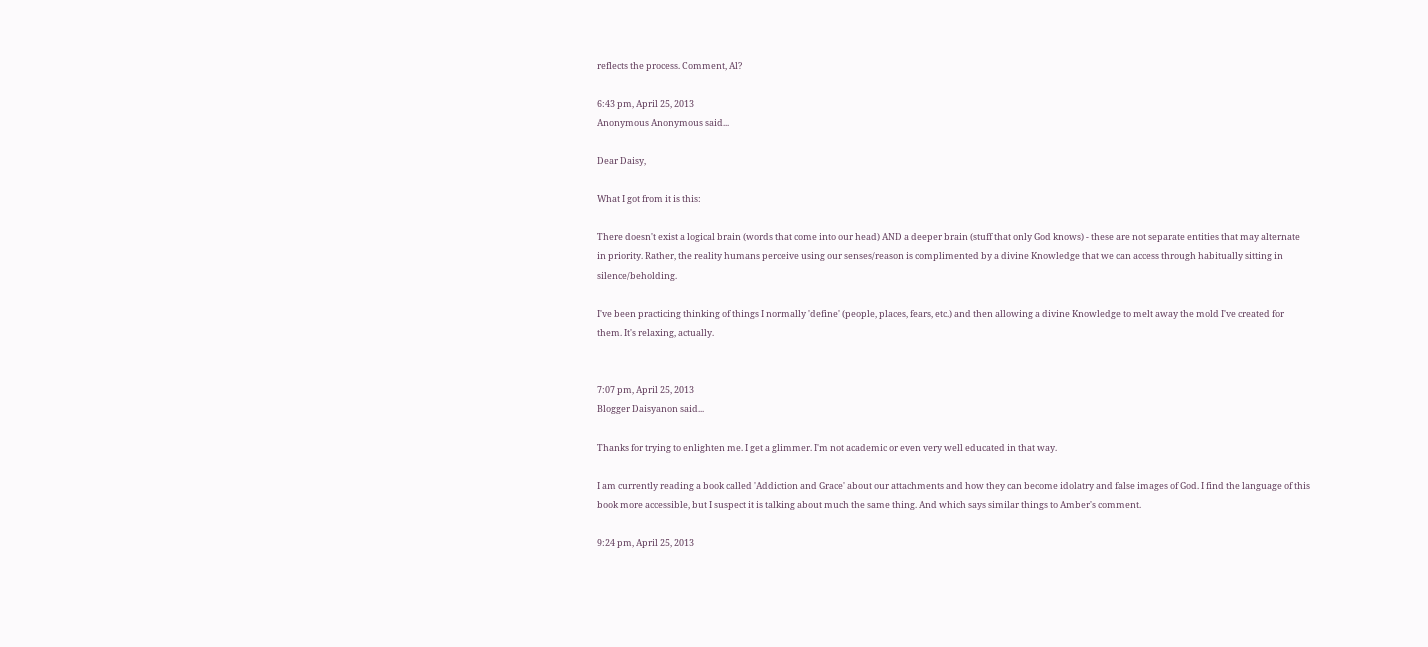reflects the process. Comment, Al?

6:43 pm, April 25, 2013
Anonymous Anonymous said...

Dear Daisy,

What I got from it is this:

There doesn't exist a logical brain (words that come into our head) AND a deeper brain (stuff that only God knows) - these are not separate entities that may alternate in priority. Rather, the reality humans perceive using our senses/reason is complimented by a divine Knowledge that we can access through habitually sitting in silence/beholding.

I've been practicing thinking of things I normally 'define' (people, places, fears, etc.) and then allowing a divine Knowledge to melt away the mold I've created for them. It's relaxing, actually.


7:07 pm, April 25, 2013
Blogger Daisyanon said...

Thanks for trying to enlighten me. I get a glimmer. I'm not academic or even very well educated in that way.

I am currently reading a book called 'Addiction and Grace' about our attachments and how they can become idolatry and false images of God. I find the language of this book more accessible, but I suspect it is talking about much the same thing. And which says similar things to Amber's comment.

9:24 pm, April 25, 2013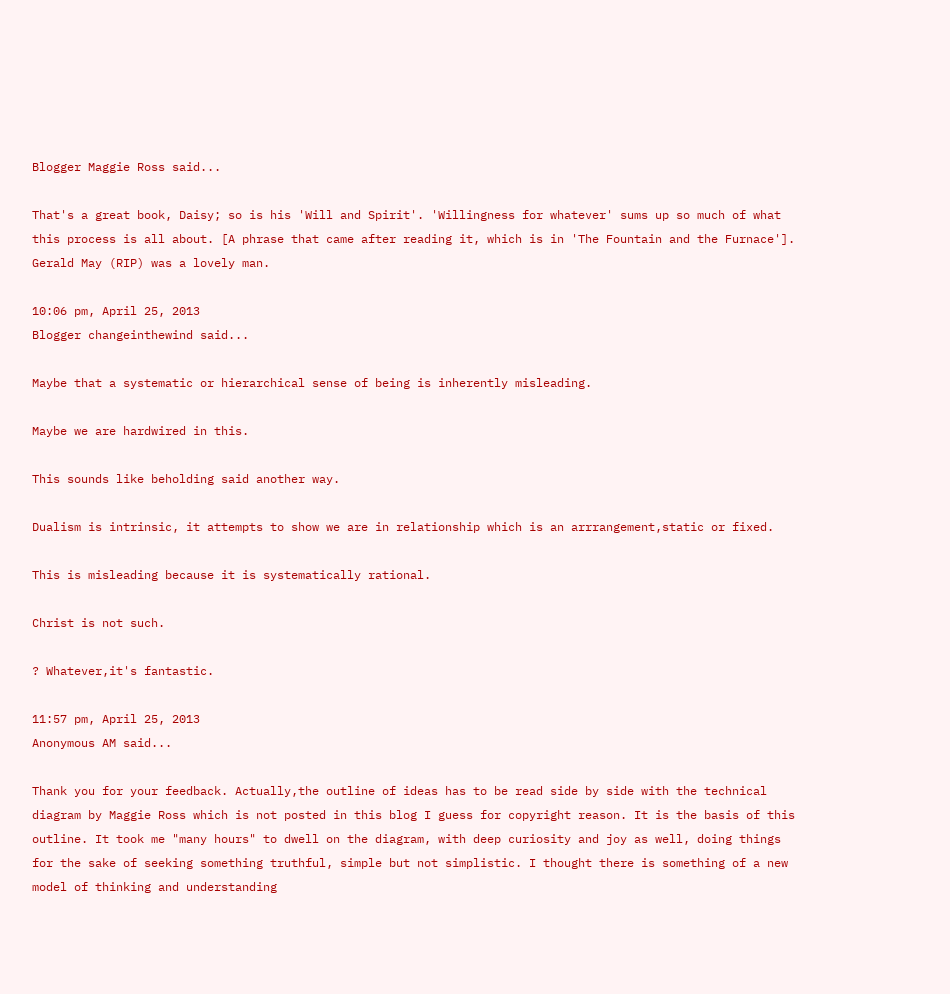Blogger Maggie Ross said...

That's a great book, Daisy; so is his 'Will and Spirit'. 'Willingness for whatever' sums up so much of what this process is all about. [A phrase that came after reading it, which is in 'The Fountain and the Furnace']. Gerald May (RIP) was a lovely man.

10:06 pm, April 25, 2013
Blogger changeinthewind said...

Maybe that a systematic or hierarchical sense of being is inherently misleading.

Maybe we are hardwired in this.

This sounds like beholding said another way.

Dualism is intrinsic, it attempts to show we are in relationship which is an arrrangement,static or fixed.

This is misleading because it is systematically rational.

Christ is not such.

? Whatever,it's fantastic.

11:57 pm, April 25, 2013
Anonymous AM said...

Thank you for your feedback. Actually,the outline of ideas has to be read side by side with the technical diagram by Maggie Ross which is not posted in this blog I guess for copyright reason. It is the basis of this outline. It took me "many hours" to dwell on the diagram, with deep curiosity and joy as well, doing things for the sake of seeking something truthful, simple but not simplistic. I thought there is something of a new model of thinking and understanding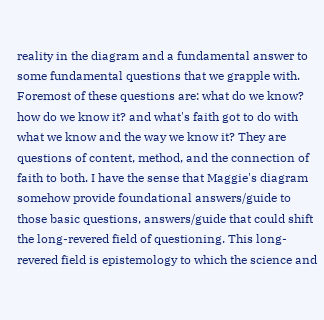reality in the diagram and a fundamental answer to some fundamental questions that we grapple with. Foremost of these questions are: what do we know? how do we know it? and what's faith got to do with what we know and the way we know it? They are questions of content, method, and the connection of faith to both. I have the sense that Maggie's diagram somehow provide foundational answers/guide to those basic questions, answers/guide that could shift the long-revered field of questioning. This long-revered field is epistemology to which the science and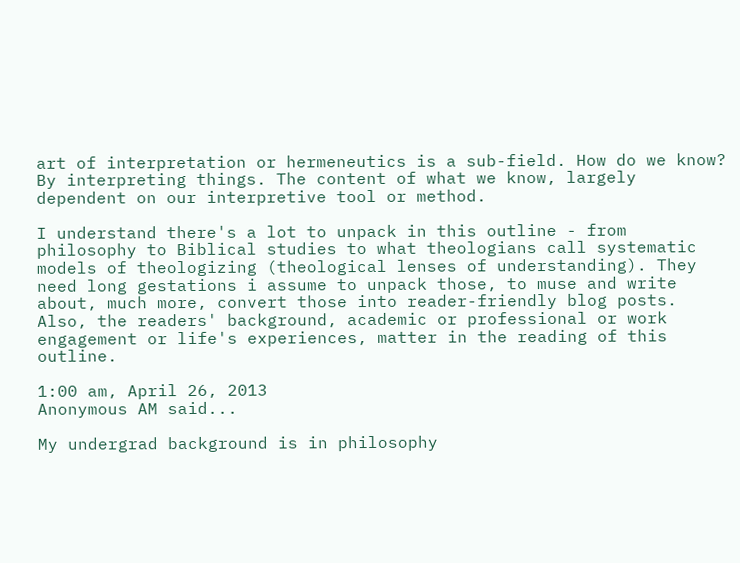art of interpretation or hermeneutics is a sub-field. How do we know? By interpreting things. The content of what we know, largely dependent on our interpretive tool or method.

I understand there's a lot to unpack in this outline - from philosophy to Biblical studies to what theologians call systematic models of theologizing (theological lenses of understanding). They need long gestations i assume to unpack those, to muse and write about, much more, convert those into reader-friendly blog posts. Also, the readers' background, academic or professional or work engagement or life's experiences, matter in the reading of this outline.

1:00 am, April 26, 2013
Anonymous AM said...

My undergrad background is in philosophy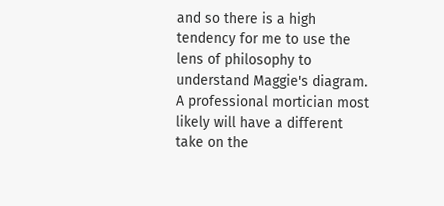and so there is a high tendency for me to use the lens of philosophy to understand Maggie's diagram. A professional mortician most likely will have a different take on the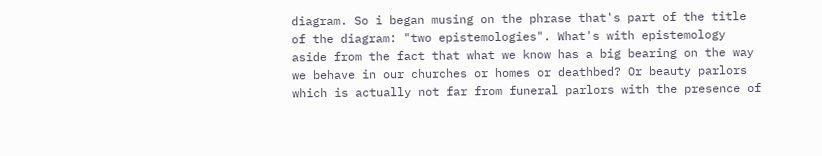diagram. So i began musing on the phrase that's part of the title of the diagram: "two epistemologies". What's with epistemology aside from the fact that what we know has a big bearing on the way we behave in our churches or homes or deathbed? Or beauty parlors which is actually not far from funeral parlors with the presence of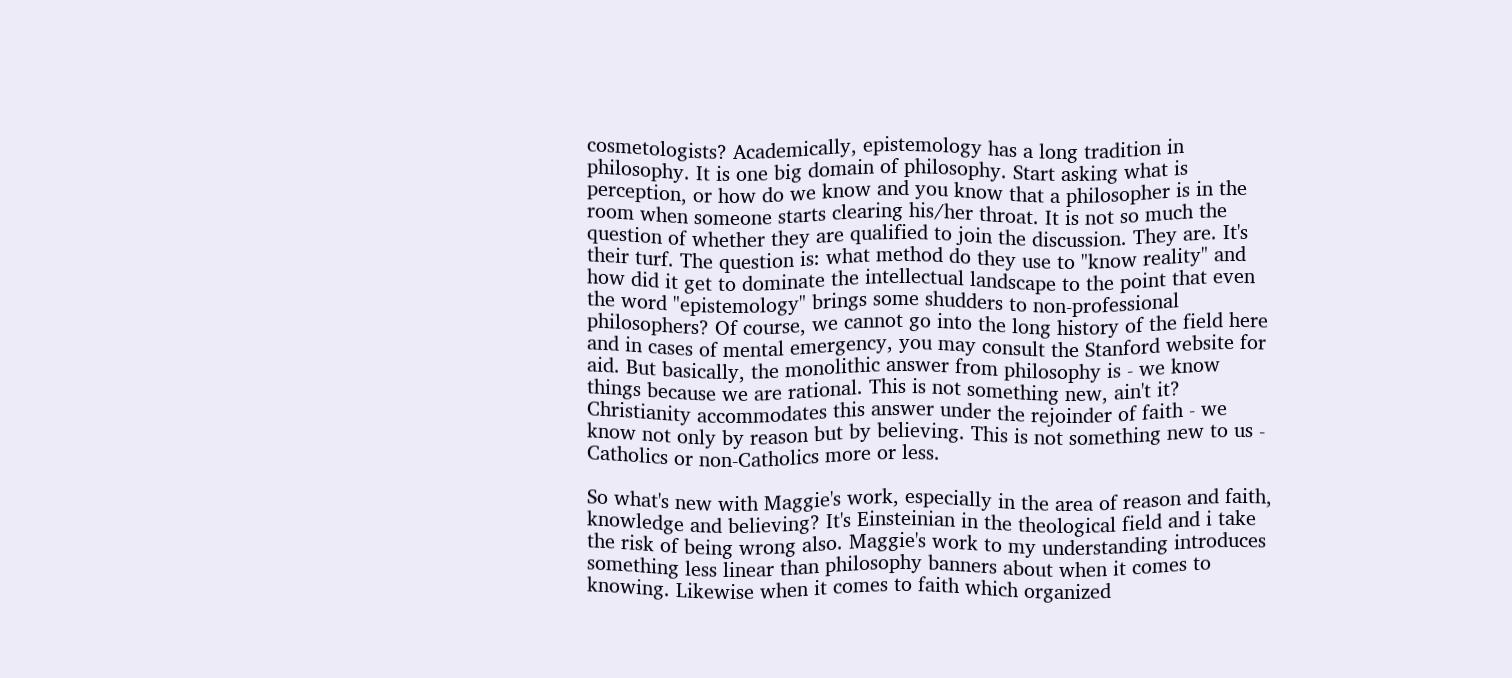cosmetologists? Academically, epistemology has a long tradition in philosophy. It is one big domain of philosophy. Start asking what is perception, or how do we know and you know that a philosopher is in the room when someone starts clearing his/her throat. It is not so much the question of whether they are qualified to join the discussion. They are. It's their turf. The question is: what method do they use to "know reality" and how did it get to dominate the intellectual landscape to the point that even the word "epistemology" brings some shudders to non-professional philosophers? Of course, we cannot go into the long history of the field here and in cases of mental emergency, you may consult the Stanford website for aid. But basically, the monolithic answer from philosophy is - we know things because we are rational. This is not something new, ain't it? Christianity accommodates this answer under the rejoinder of faith - we know not only by reason but by believing. This is not something new to us - Catholics or non-Catholics more or less.

So what's new with Maggie's work, especially in the area of reason and faith, knowledge and believing? It's Einsteinian in the theological field and i take the risk of being wrong also. Maggie's work to my understanding introduces something less linear than philosophy banners about when it comes to knowing. Likewise when it comes to faith which organized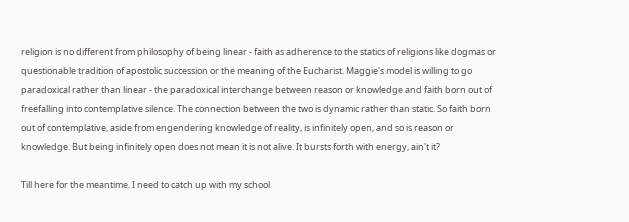religion is no different from philosophy of being linear - faith as adherence to the statics of religions like dogmas or questionable tradition of apostolic succession or the meaning of the Eucharist. Maggie's model is willing to go paradoxical rather than linear - the paradoxical interchange between reason or knowledge and faith born out of freefalling into contemplative silence. The connection between the two is dynamic rather than static. So faith born out of contemplative, aside from engendering knowledge of reality, is infinitely open, and so is reason or knowledge. But being infinitely open does not mean it is not alive. It bursts forth with energy, ain't it?

Till here for the meantime. I need to catch up with my school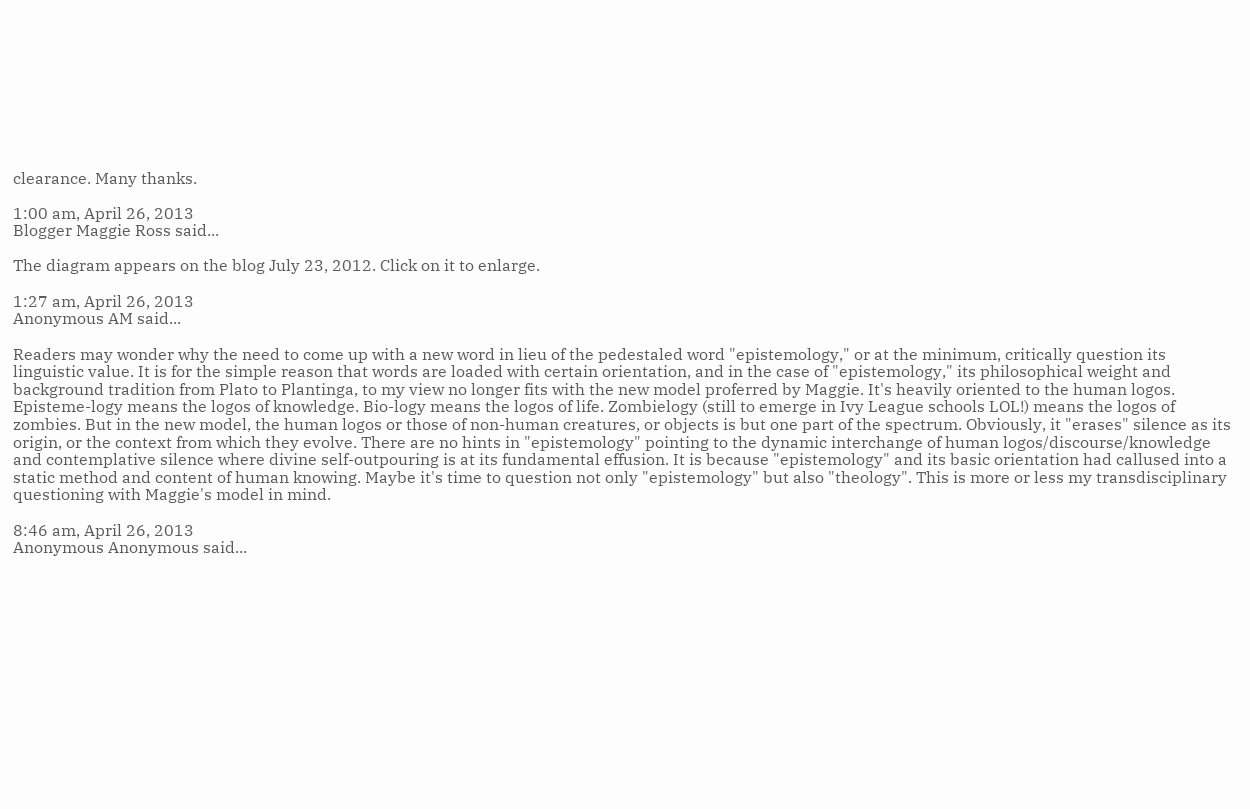clearance. Many thanks.

1:00 am, April 26, 2013
Blogger Maggie Ross said...

The diagram appears on the blog July 23, 2012. Click on it to enlarge.

1:27 am, April 26, 2013
Anonymous AM said...

Readers may wonder why the need to come up with a new word in lieu of the pedestaled word "epistemology," or at the minimum, critically question its linguistic value. It is for the simple reason that words are loaded with certain orientation, and in the case of "epistemology," its philosophical weight and background tradition from Plato to Plantinga, to my view no longer fits with the new model proferred by Maggie. It's heavily oriented to the human logos. Episteme-logy means the logos of knowledge. Bio-logy means the logos of life. Zombielogy (still to emerge in Ivy League schools LOL!) means the logos of zombies. But in the new model, the human logos or those of non-human creatures, or objects is but one part of the spectrum. Obviously, it "erases" silence as its origin, or the context from which they evolve. There are no hints in "epistemology" pointing to the dynamic interchange of human logos/discourse/knowledge and contemplative silence where divine self-outpouring is at its fundamental effusion. It is because "epistemology" and its basic orientation had callused into a static method and content of human knowing. Maybe it's time to question not only "epistemology" but also "theology". This is more or less my transdisciplinary questioning with Maggie's model in mind.

8:46 am, April 26, 2013
Anonymous Anonymous said...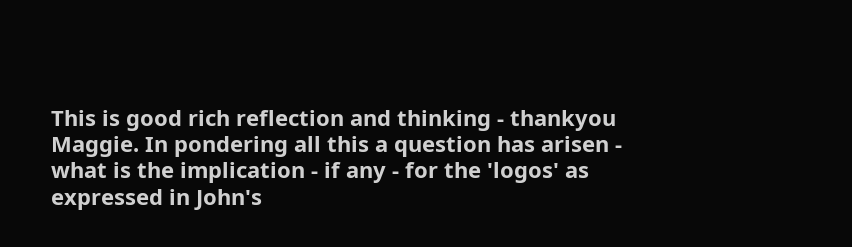This is good rich reflection and thinking - thankyou Maggie. In pondering all this a question has arisen -
what is the implication - if any - for the 'logos' as expressed in John's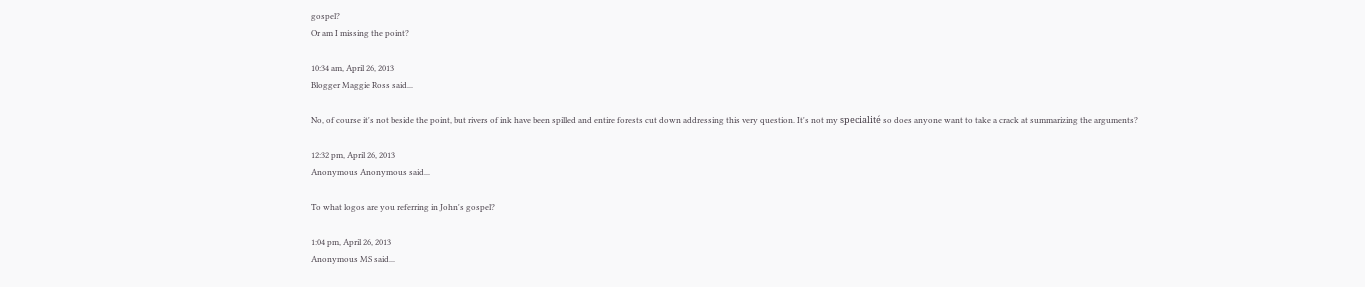gospel?
Or am I missing the point?

10:34 am, April 26, 2013
Blogger Maggie Ross said...

No, of course it's not beside the point, but rivers of ink have been spilled and entire forests cut down addressing this very question. It's not my specialité so does anyone want to take a crack at summarizing the arguments?

12:32 pm, April 26, 2013
Anonymous Anonymous said...

To what logos are you referring in John's gospel?

1:04 pm, April 26, 2013
Anonymous MS said...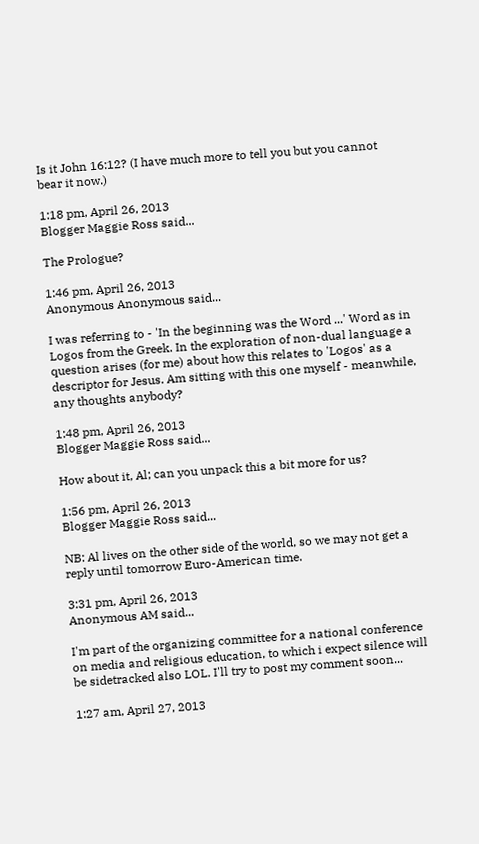Is it John 16:12? (I have much more to tell you but you cannot bear it now.)

1:18 pm, April 26, 2013
Blogger Maggie Ross said...

The Prologue?

1:46 pm, April 26, 2013
Anonymous Anonymous said...

I was referring to - 'In the beginning was the Word ...' Word as in Logos from the Greek. In the exploration of non-dual language a question arises (for me) about how this relates to 'Logos' as a descriptor for Jesus. Am sitting with this one myself - meanwhile, any thoughts anybody?

1:48 pm, April 26, 2013
Blogger Maggie Ross said...

How about it, Al; can you unpack this a bit more for us?

1:56 pm, April 26, 2013
Blogger Maggie Ross said...

NB: Al lives on the other side of the world, so we may not get a reply until tomorrow Euro-American time.

3:31 pm, April 26, 2013
Anonymous AM said...

I'm part of the organizing committee for a national conference on media and religious education, to which i expect silence will be sidetracked also LOL. I'll try to post my comment soon...

1:27 am, April 27, 2013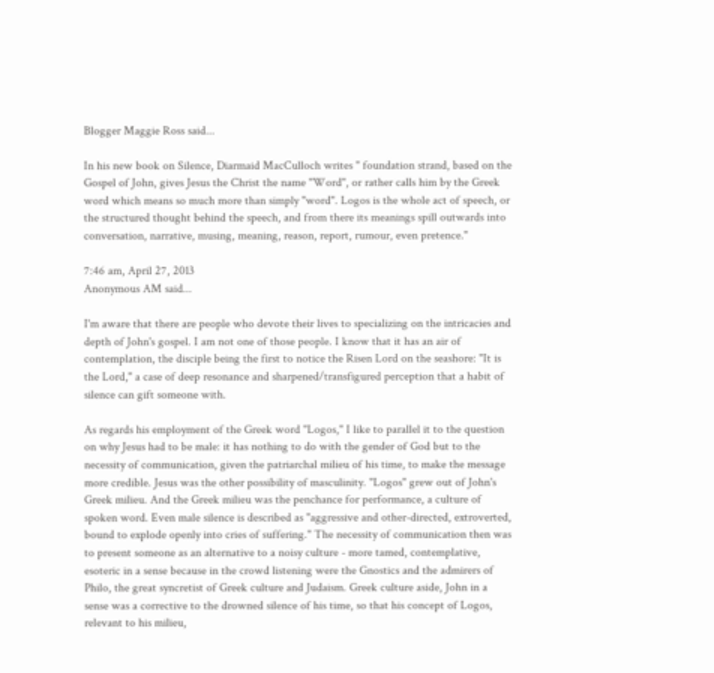Blogger Maggie Ross said...

In his new book on Silence, Diarmaid MacCulloch writes " foundation strand, based on the Gospel of John, gives Jesus the Christ the name "Word", or rather calls him by the Greek word which means so much more than simply "word". Logos is the whole act of speech, or the structured thought behind the speech, and from there its meanings spill outwards into conversation, narrative, musing, meaning, reason, report, rumour, even pretence."

7:46 am, April 27, 2013
Anonymous AM said...

I'm aware that there are people who devote their lives to specializing on the intricacies and depth of John's gospel. I am not one of those people. I know that it has an air of contemplation, the disciple being the first to notice the Risen Lord on the seashore: "It is the Lord," a case of deep resonance and sharpened/transfigured perception that a habit of silence can gift someone with.

As regards his employment of the Greek word "Logos," I like to parallel it to the question on why Jesus had to be male: it has nothing to do with the gender of God but to the necessity of communication, given the patriarchal milieu of his time, to make the message more credible. Jesus was the other possibility of masculinity. "Logos" grew out of John's Greek milieu. And the Greek milieu was the penchance for performance, a culture of spoken word. Even male silence is described as "aggressive and other-directed, extroverted, bound to explode openly into cries of suffering." The necessity of communication then was to present someone as an alternative to a noisy culture - more tamed, contemplative, esoteric in a sense because in the crowd listening were the Gnostics and the admirers of Philo, the great syncretist of Greek culture and Judaism. Greek culture aside, John in a sense was a corrective to the drowned silence of his time, so that his concept of Logos, relevant to his milieu,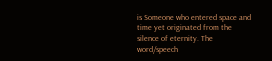is Someone who entered space and time yet originated from the silence of eternity. The word/speech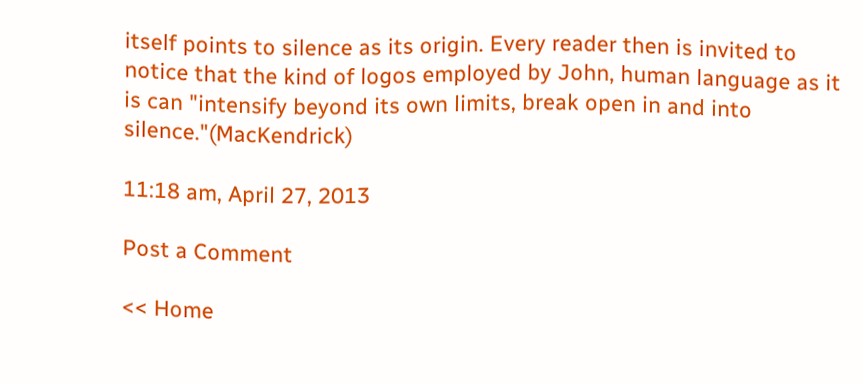itself points to silence as its origin. Every reader then is invited to notice that the kind of logos employed by John, human language as it is can "intensify beyond its own limits, break open in and into silence."(MacKendrick)

11:18 am, April 27, 2013

Post a Comment

<< Home